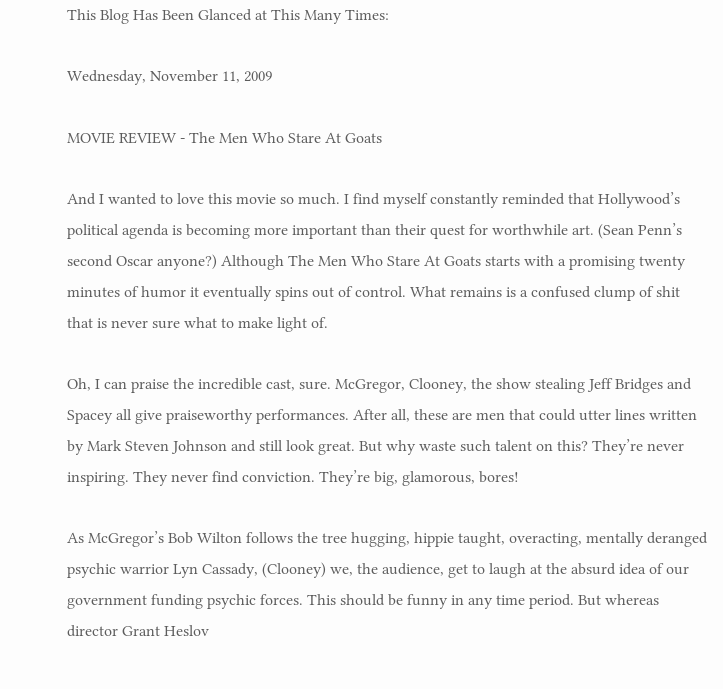This Blog Has Been Glanced at This Many Times:

Wednesday, November 11, 2009

MOVIE REVIEW - The Men Who Stare At Goats

And I wanted to love this movie so much. I find myself constantly reminded that Hollywood’s political agenda is becoming more important than their quest for worthwhile art. (Sean Penn’s second Oscar anyone?) Although The Men Who Stare At Goats starts with a promising twenty minutes of humor it eventually spins out of control. What remains is a confused clump of shit that is never sure what to make light of.

Oh, I can praise the incredible cast, sure. McGregor, Clooney, the show stealing Jeff Bridges and Spacey all give praiseworthy performances. After all, these are men that could utter lines written by Mark Steven Johnson and still look great. But why waste such talent on this? They’re never inspiring. They never find conviction. They’re big, glamorous, bores!

As McGregor’s Bob Wilton follows the tree hugging, hippie taught, overacting, mentally deranged psychic warrior Lyn Cassady, (Clooney) we, the audience, get to laugh at the absurd idea of our government funding psychic forces. This should be funny in any time period. But whereas director Grant Heslov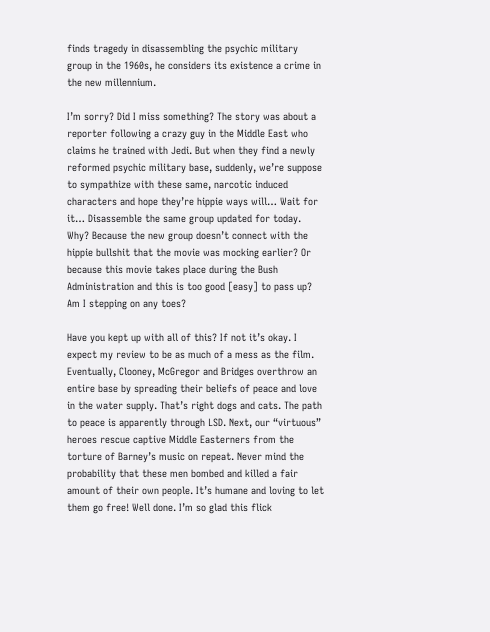finds tragedy in disassembling the psychic military group in the 1960s, he considers its existence a crime in the new millennium.

I’m sorry? Did I miss something? The story was about a reporter following a crazy guy in the Middle East who claims he trained with Jedi. But when they find a newly reformed psychic military base, suddenly, we’re suppose to sympathize with these same, narcotic induced characters and hope they’re hippie ways will… Wait for it… Disassemble the same group updated for today. Why? Because the new group doesn’t connect with the hippie bullshit that the movie was mocking earlier? Or because this movie takes place during the Bush Administration and this is too good [easy] to pass up? Am I stepping on any toes?

Have you kept up with all of this? If not it’s okay. I expect my review to be as much of a mess as the film. Eventually, Clooney, McGregor and Bridges overthrow an entire base by spreading their beliefs of peace and love in the water supply. That’s right dogs and cats. The path to peace is apparently through LSD. Next, our “virtuous” heroes rescue captive Middle Easterners from the torture of Barney’s music on repeat. Never mind the probability that these men bombed and killed a fair amount of their own people. It’s humane and loving to let them go free! Well done. I’m so glad this flick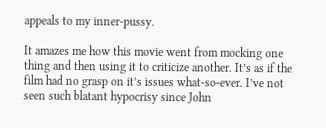appeals to my inner-pussy.

It amazes me how this movie went from mocking one thing and then using it to criticize another. It’s as if the film had no grasp on it’s issues what-so-ever. I’ve not seen such blatant hypocrisy since John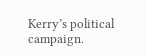Kerry’s political campaign.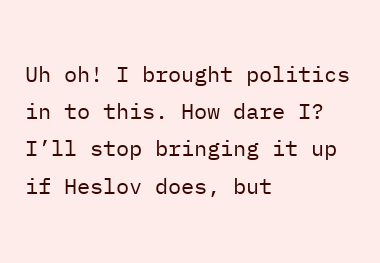Uh oh! I brought politics in to this. How dare I? I’ll stop bringing it up if Heslov does, but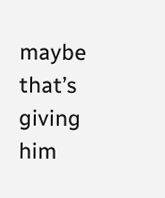maybe that’s giving him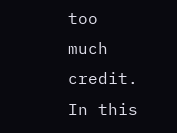too much credit. In this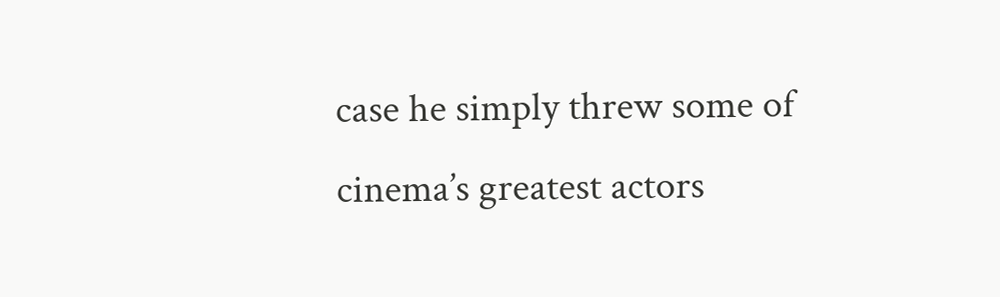case he simply threw some of cinema’s greatest actors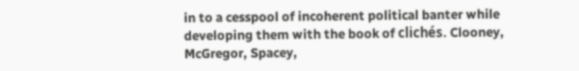in to a cesspool of incoherent political banter while developing them with the book of clichés. Clooney, McGregor, Spacey,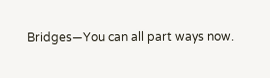Bridges—You can all part ways now.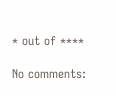* out of ****

No comments: